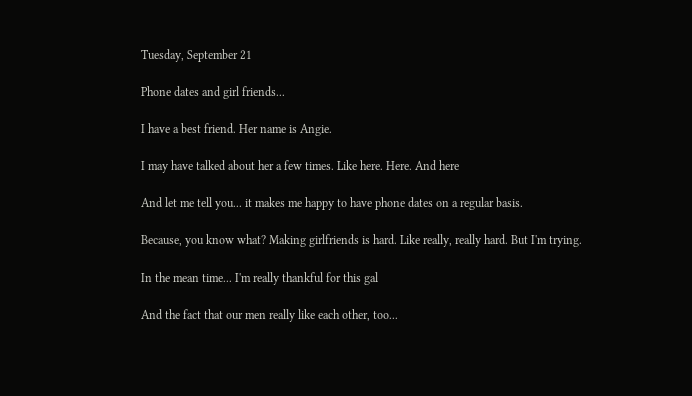Tuesday, September 21

Phone dates and girl friends...

I have a best friend. Her name is Angie.

I may have talked about her a few times. Like here. Here. And here

And let me tell you... it makes me happy to have phone dates on a regular basis.

Because, you know what? Making girlfriends is hard. Like really, really hard. But I'm trying.

In the mean time... I'm really thankful for this gal

And the fact that our men really like each other, too...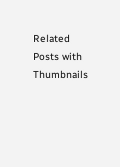Related Posts with Thumbnails